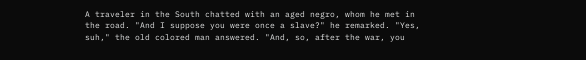A traveler in the South chatted with an aged negro, whom he met in the road. "And I suppose you were once a slave?" he remarked. "Yes, suh," the old colored man answered. "And, so, after the war, you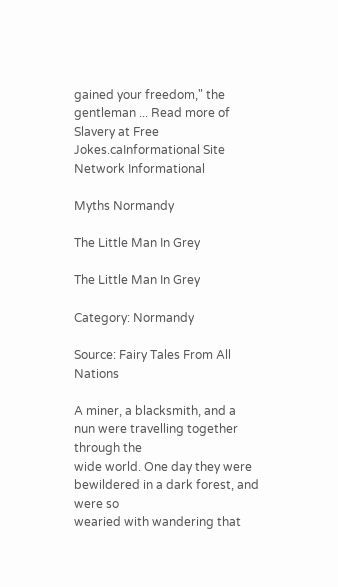gained your freedom," the gentleman ... Read more of Slavery at Free Jokes.caInformational Site Network Informational

Myths Normandy

The Little Man In Grey

The Little Man In Grey

Category: Normandy

Source: Fairy Tales From All Nations

A miner, a blacksmith, and a nun were travelling together through the
wide world. One day they were bewildered in a dark forest, and were so
wearied with wandering that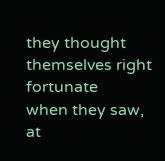they thought themselves right fortunate
when they saw, at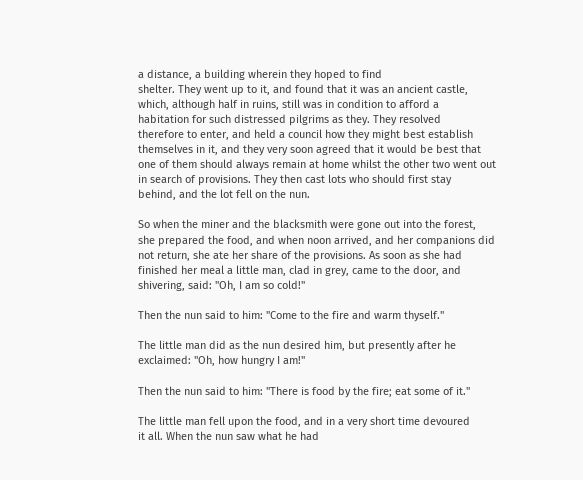a distance, a building wherein they hoped to find
shelter. They went up to it, and found that it was an ancient castle,
which, although half in ruins, still was in condition to afford a
habitation for such distressed pilgrims as they. They resolved
therefore to enter, and held a council how they might best establish
themselves in it, and they very soon agreed that it would be best that
one of them should always remain at home whilst the other two went out
in search of provisions. They then cast lots who should first stay
behind, and the lot fell on the nun.

So when the miner and the blacksmith were gone out into the forest,
she prepared the food, and when noon arrived, and her companions did
not return, she ate her share of the provisions. As soon as she had
finished her meal a little man, clad in grey, came to the door, and
shivering, said: "Oh, I am so cold!"

Then the nun said to him: "Come to the fire and warm thyself."

The little man did as the nun desired him, but presently after he
exclaimed: "Oh, how hungry I am!"

Then the nun said to him: "There is food by the fire; eat some of it."

The little man fell upon the food, and in a very short time devoured
it all. When the nun saw what he had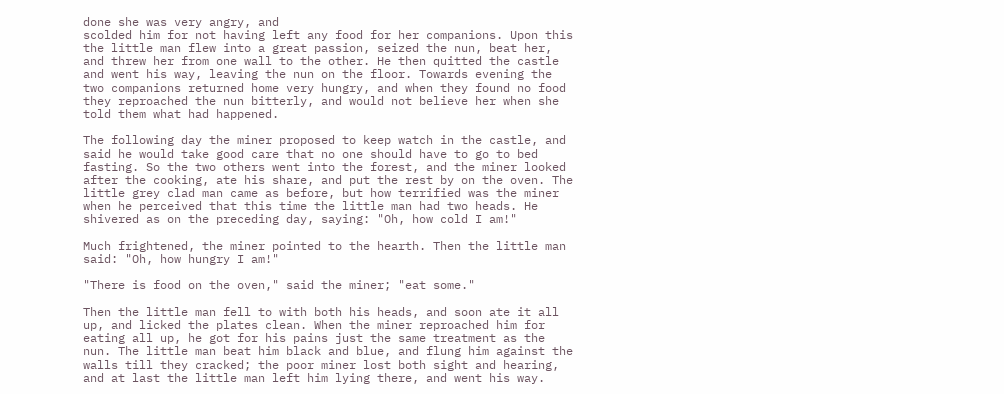done she was very angry, and
scolded him for not having left any food for her companions. Upon this
the little man flew into a great passion, seized the nun, beat her,
and threw her from one wall to the other. He then quitted the castle
and went his way, leaving the nun on the floor. Towards evening the
two companions returned home very hungry, and when they found no food
they reproached the nun bitterly, and would not believe her when she
told them what had happened.

The following day the miner proposed to keep watch in the castle, and
said he would take good care that no one should have to go to bed
fasting. So the two others went into the forest, and the miner looked
after the cooking, ate his share, and put the rest by on the oven. The
little grey clad man came as before, but how terrified was the miner
when he perceived that this time the little man had two heads. He
shivered as on the preceding day, saying: "Oh, how cold I am!"

Much frightened, the miner pointed to the hearth. Then the little man
said: "Oh, how hungry I am!"

"There is food on the oven," said the miner; "eat some."

Then the little man fell to with both his heads, and soon ate it all
up, and licked the plates clean. When the miner reproached him for
eating all up, he got for his pains just the same treatment as the
nun. The little man beat him black and blue, and flung him against the
walls till they cracked; the poor miner lost both sight and hearing,
and at last the little man left him lying there, and went his way.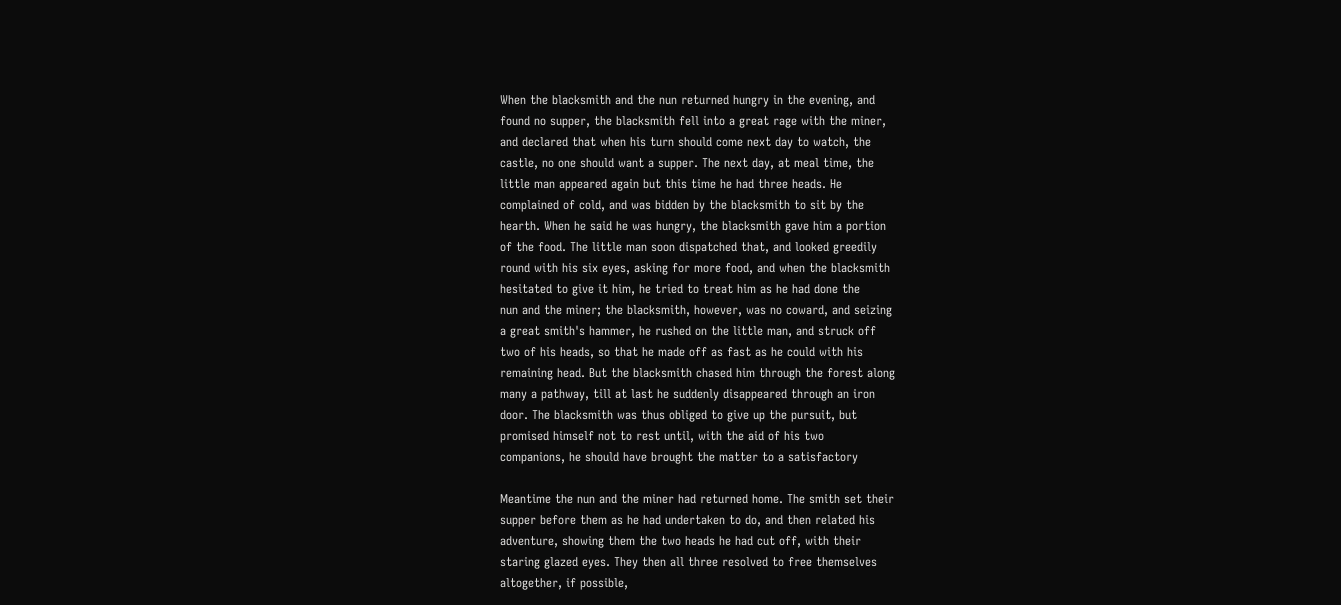When the blacksmith and the nun returned hungry in the evening, and
found no supper, the blacksmith fell into a great rage with the miner,
and declared that when his turn should come next day to watch, the
castle, no one should want a supper. The next day, at meal time, the
little man appeared again but this time he had three heads. He
complained of cold, and was bidden by the blacksmith to sit by the
hearth. When he said he was hungry, the blacksmith gave him a portion
of the food. The little man soon dispatched that, and looked greedily
round with his six eyes, asking for more food, and when the blacksmith
hesitated to give it him, he tried to treat him as he had done the
nun and the miner; the blacksmith, however, was no coward, and seizing
a great smith's hammer, he rushed on the little man, and struck off
two of his heads, so that he made off as fast as he could with his
remaining head. But the blacksmith chased him through the forest along
many a pathway, till at last he suddenly disappeared through an iron
door. The blacksmith was thus obliged to give up the pursuit, but
promised himself not to rest until, with the aid of his two
companions, he should have brought the matter to a satisfactory

Meantime the nun and the miner had returned home. The smith set their
supper before them as he had undertaken to do, and then related his
adventure, showing them the two heads he had cut off, with their
staring glazed eyes. They then all three resolved to free themselves
altogether, if possible,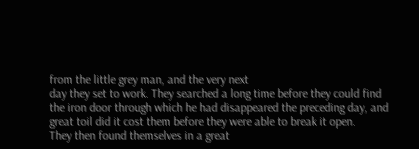from the little grey man, and the very next
day they set to work. They searched a long time before they could find
the iron door through which he had disappeared the preceding day, and
great toil did it cost them before they were able to break it open.
They then found themselves in a great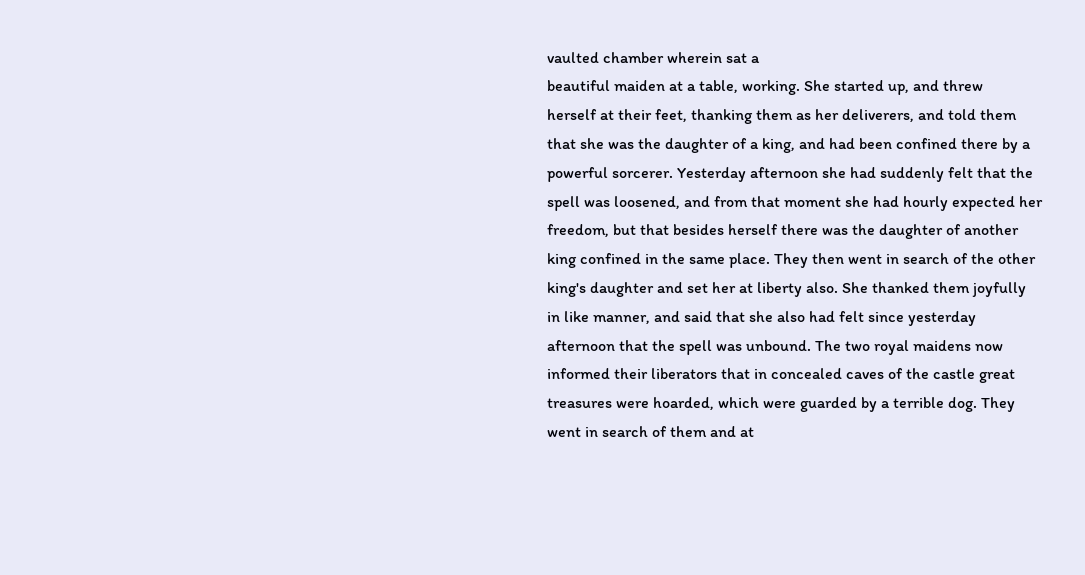vaulted chamber wherein sat a
beautiful maiden at a table, working. She started up, and threw
herself at their feet, thanking them as her deliverers, and told them
that she was the daughter of a king, and had been confined there by a
powerful sorcerer. Yesterday afternoon she had suddenly felt that the
spell was loosened, and from that moment she had hourly expected her
freedom, but that besides herself there was the daughter of another
king confined in the same place. They then went in search of the other
king's daughter and set her at liberty also. She thanked them joyfully
in like manner, and said that she also had felt since yesterday
afternoon that the spell was unbound. The two royal maidens now
informed their liberators that in concealed caves of the castle great
treasures were hoarded, which were guarded by a terrible dog. They
went in search of them and at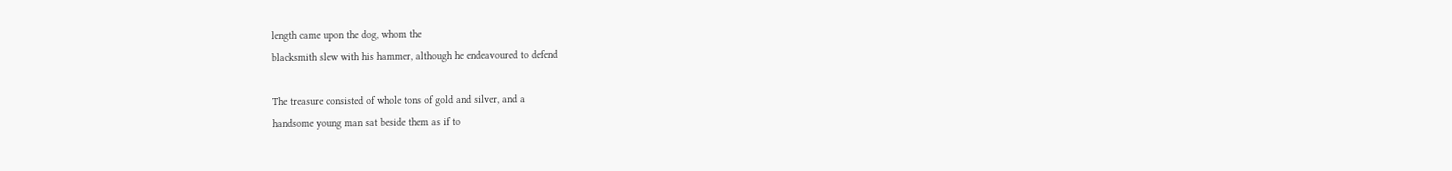length came upon the dog, whom the
blacksmith slew with his hammer, although he endeavoured to defend

The treasure consisted of whole tons of gold and silver, and a
handsome young man sat beside them as if to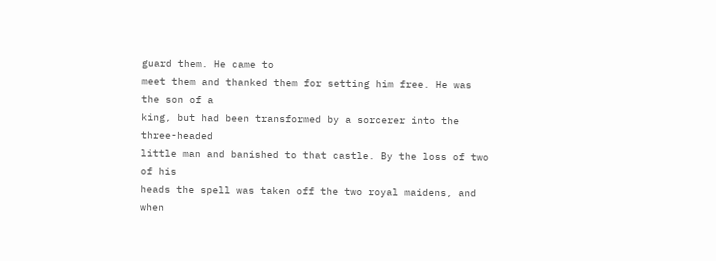guard them. He came to
meet them and thanked them for setting him free. He was the son of a
king, but had been transformed by a sorcerer into the three-headed
little man and banished to that castle. By the loss of two of his
heads the spell was taken off the two royal maidens, and when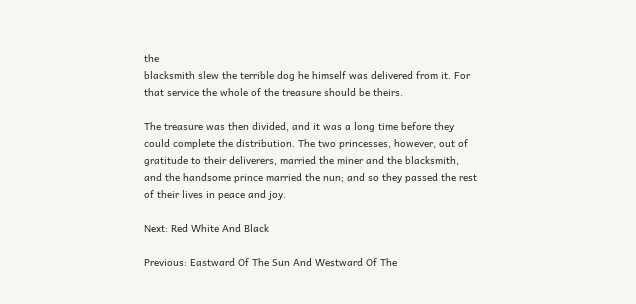the
blacksmith slew the terrible dog he himself was delivered from it. For
that service the whole of the treasure should be theirs.

The treasure was then divided, and it was a long time before they
could complete the distribution. The two princesses, however, out of
gratitude to their deliverers, married the miner and the blacksmith,
and the handsome prince married the nun; and so they passed the rest
of their lives in peace and joy.

Next: Red White And Black

Previous: Eastward Of The Sun And Westward Of The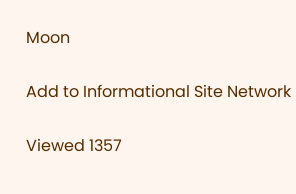Moon

Add to Informational Site Network

Viewed 1357